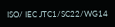ISO/ IEC JTC1/SC22/WG14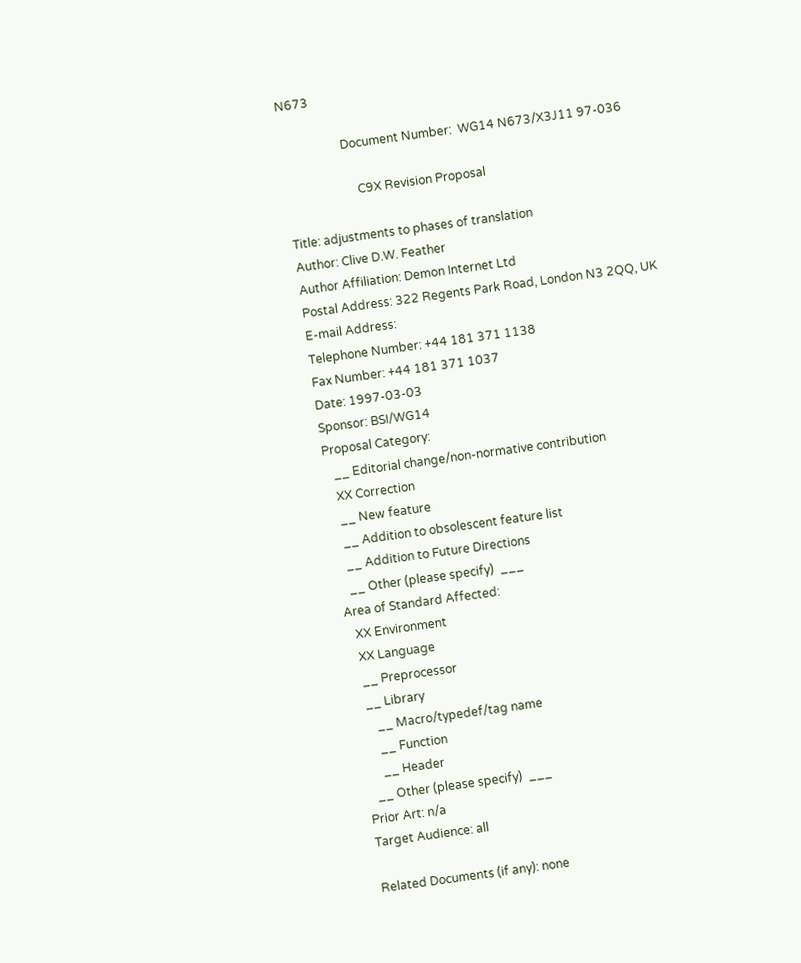N673

                    Document Number:  WG14 N673/X3J11 97-036

                        C9X Revision Proposal

Title: adjustments to phases of translation
Author: Clive D.W. Feather
Author Affiliation: Demon Internet Ltd
Postal Address: 322 Regents Park Road, London N3 2QQ, UK
E-mail Address:
Telephone Number: +44 181 371 1138
Fax Number: +44 181 371 1037
Date: 1997-03-03
Sponsor: BSI/WG14
Proposal Category:
   __ Editorial change/non-normative contribution
   XX Correction
   __ New feature
   __ Addition to obsolescent feature list
   __ Addition to Future Directions
   __ Other (please specify)  ___
Area of Standard Affected:
   XX Environment
   XX Language
   __ Preprocessor
   __ Library
      __ Macro/typedef/tag name
      __ Function
      __ Header
   __ Other (please specify)  ___
Prior Art: n/a
Target Audience: all

Related Documents (if any): none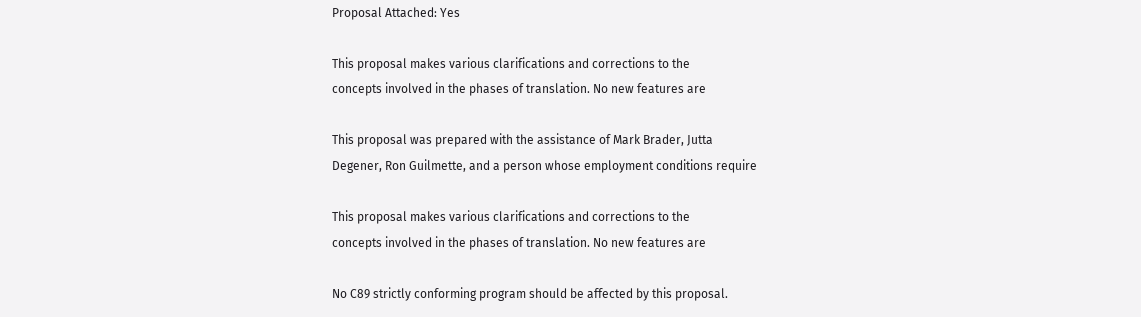Proposal Attached: Yes

This proposal makes various clarifications and corrections to the
concepts involved in the phases of translation. No new features are

This proposal was prepared with the assistance of Mark Brader, Jutta
Degener, Ron Guilmette, and a person whose employment conditions require

This proposal makes various clarifications and corrections to the
concepts involved in the phases of translation. No new features are

No C89 strictly conforming program should be affected by this proposal.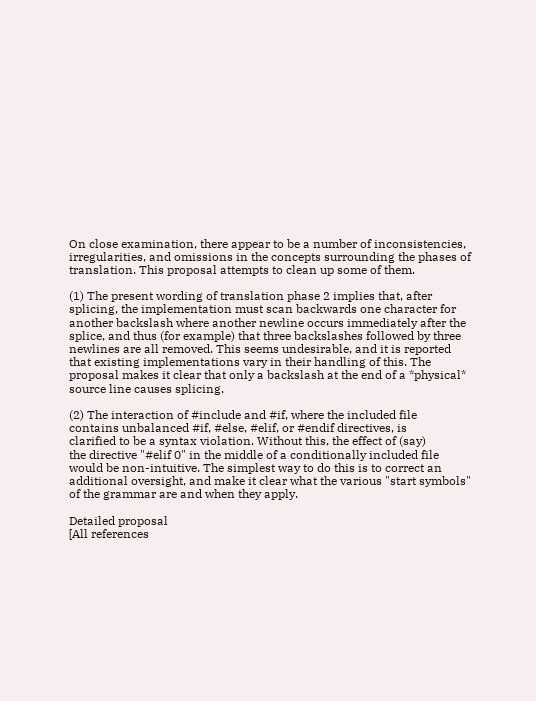On close examination, there appear to be a number of inconsistencies,
irregularities, and omissions in the concepts surrounding the phases of
translation. This proposal attempts to clean up some of them.

(1) The present wording of translation phase 2 implies that, after
splicing, the implementation must scan backwards one character for
another backslash where another newline occurs immediately after the
splice, and thus (for example) that three backslashes followed by three
newlines are all removed. This seems undesirable, and it is reported
that existing implementations vary in their handling of this. The
proposal makes it clear that only a backslash at the end of a *physical*
source line causes splicing.

(2) The interaction of #include and #if, where the included file
contains unbalanced #if, #else, #elif, or #endif directives, is
clarified to be a syntax violation. Without this, the effect of (say)
the directive "#elif 0" in the middle of a conditionally included file
would be non-intuitive. The simplest way to do this is to correct an
additional oversight, and make it clear what the various "start symbols"
of the grammar are and when they apply.

Detailed proposal
[All references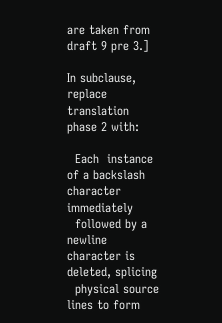are taken from draft 9 pre 3.]

In subclause, replace translation phase 2 with:

  Each  instance  of a backslash character immediately
  followed by a newline character is deleted, splicing
  physical source lines to form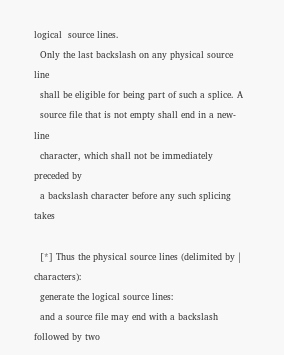logical  source lines.
  Only the last backslash on any physical source line
  shall be eligible for being part of such a splice. A
  source file that is not empty shall end in a new-line
  character, which shall not be immediately preceded by
  a backslash character before any such splicing takes

  [*] Thus the physical source lines (delimited by | characters):
  generate the logical source lines:
  and a source file may end with a backslash followed by two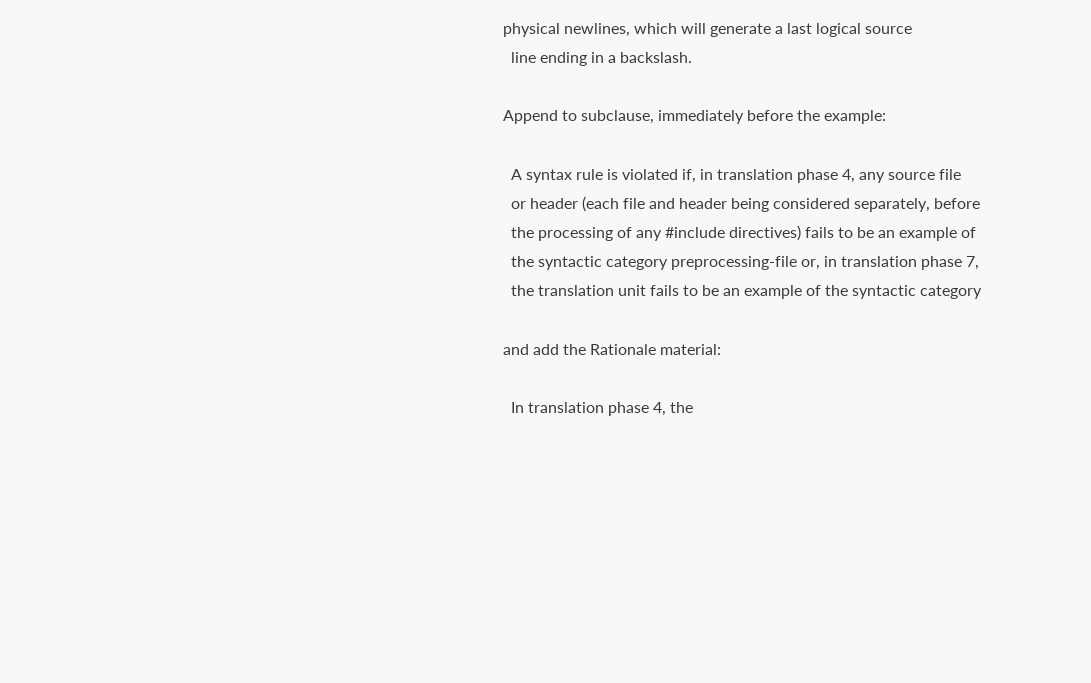physical newlines, which will generate a last logical source
  line ending in a backslash.

Append to subclause, immediately before the example:

  A syntax rule is violated if, in translation phase 4, any source file
  or header (each file and header being considered separately, before
  the processing of any #include directives) fails to be an example of
  the syntactic category preprocessing-file or, in translation phase 7,
  the translation unit fails to be an example of the syntactic category

and add the Rationale material:

  In translation phase 4, the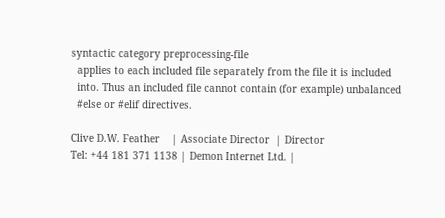syntactic category preprocessing-file
  applies to each included file separately from the file it is included
  into. Thus an included file cannot contain (for example) unbalanced
  #else or #elif directives.

Clive D.W. Feather    | Associate Director  | Director
Tel: +44 181 371 1138 | Demon Internet Ltd. |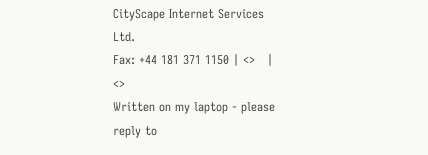CityScape Internet Services Ltd.
Fax: +44 181 371 1150 | <>   | <>
Written on my laptop - please reply to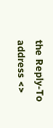the Reply-To address <>